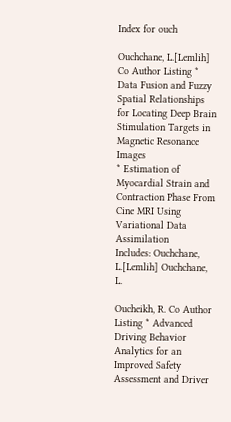Index for ouch

Ouchchane, L.[Lemlih] Co Author Listing * Data Fusion and Fuzzy Spatial Relationships for Locating Deep Brain Stimulation Targets in Magnetic Resonance Images
* Estimation of Myocardial Strain and Contraction Phase From Cine MRI Using Variational Data Assimilation
Includes: Ouchchane, L.[Lemlih] Ouchchane, L.

Oucheikh, R. Co Author Listing * Advanced Driving Behavior Analytics for an Improved Safety Assessment and Driver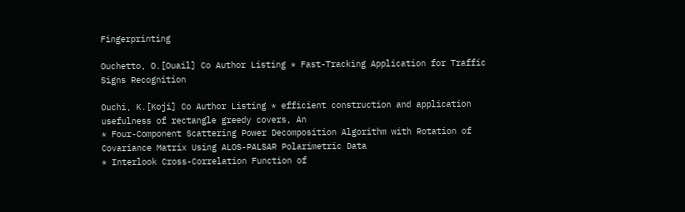Fingerprinting

Ouchetto, O.[Ouail] Co Author Listing * Fast-Tracking Application for Traffic Signs Recognition

Ouchi, K.[Koji] Co Author Listing * efficient construction and application usefulness of rectangle greedy covers, An
* Four-Component Scattering Power Decomposition Algorithm with Rotation of Covariance Matrix Using ALOS-PALSAR Polarimetric Data
* Interlook Cross-Correlation Function of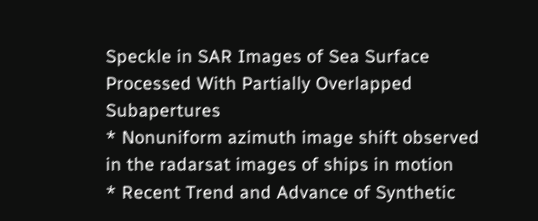Speckle in SAR Images of Sea Surface Processed With Partially Overlapped Subapertures
* Nonuniform azimuth image shift observed in the radarsat images of ships in motion
* Recent Trend and Advance of Synthetic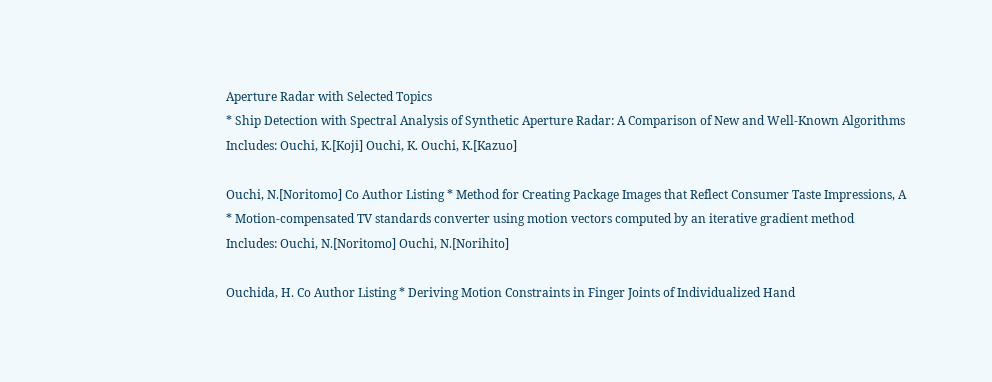Aperture Radar with Selected Topics
* Ship Detection with Spectral Analysis of Synthetic Aperture Radar: A Comparison of New and Well-Known Algorithms
Includes: Ouchi, K.[Koji] Ouchi, K. Ouchi, K.[Kazuo]

Ouchi, N.[Noritomo] Co Author Listing * Method for Creating Package Images that Reflect Consumer Taste Impressions, A
* Motion-compensated TV standards converter using motion vectors computed by an iterative gradient method
Includes: Ouchi, N.[Noritomo] Ouchi, N.[Norihito]

Ouchida, H. Co Author Listing * Deriving Motion Constraints in Finger Joints of Individualized Hand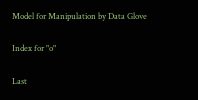Model for Manipulation by Data Glove

Index for "o"

Last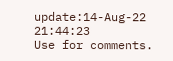update:14-Aug-22 21:44:23
Use for comments.